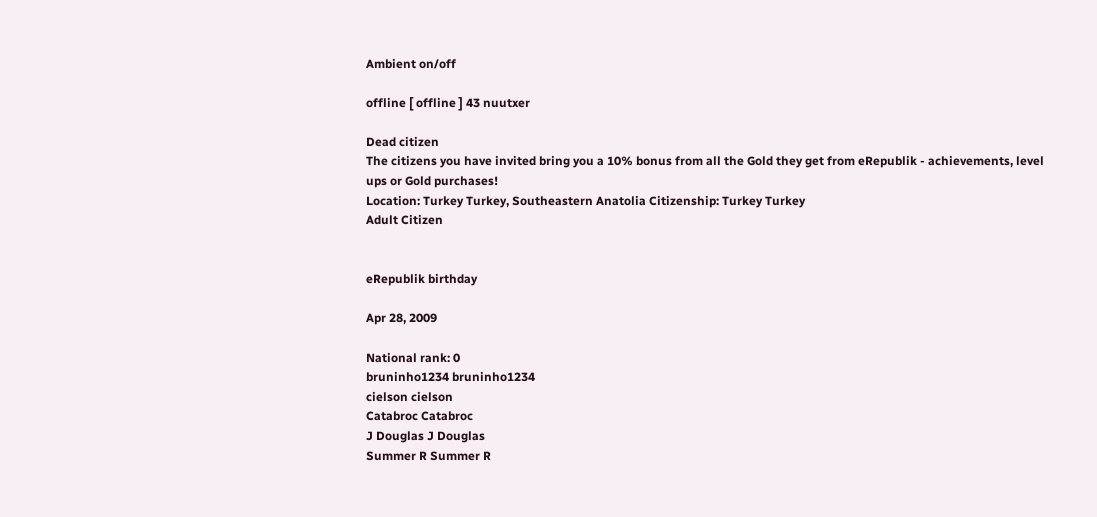Ambient on/off

offline [ offline ] 43 nuutxer

Dead citizen
The citizens you have invited bring you a 10% bonus from all the Gold they get from eRepublik - achievements, level ups or Gold purchases!
Location: Turkey Turkey, Southeastern Anatolia Citizenship: Turkey Turkey
Adult Citizen


eRepublik birthday

Apr 28, 2009

National rank: 0
bruninho1234 bruninho1234
cielson cielson
Catabroc Catabroc
J Douglas J Douglas
Summer R Summer R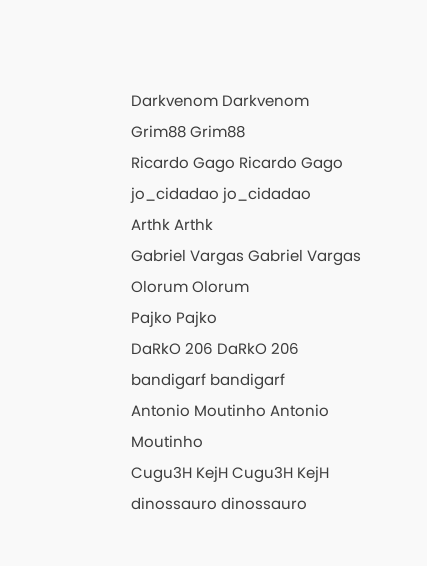Darkvenom Darkvenom
Grim88 Grim88
Ricardo Gago Ricardo Gago
jo_cidadao jo_cidadao
Arthk Arthk
Gabriel Vargas Gabriel Vargas
Olorum Olorum
Pajko Pajko
DaRkO 206 DaRkO 206
bandigarf bandigarf
Antonio Moutinho Antonio Moutinho
Cugu3H KejH Cugu3H KejH
dinossauro dinossauro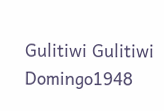Gulitiwi Gulitiwi
Domingo1948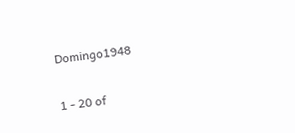Domingo1948

1 - 20 of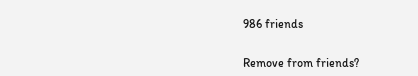986 friends


Remove from friends?